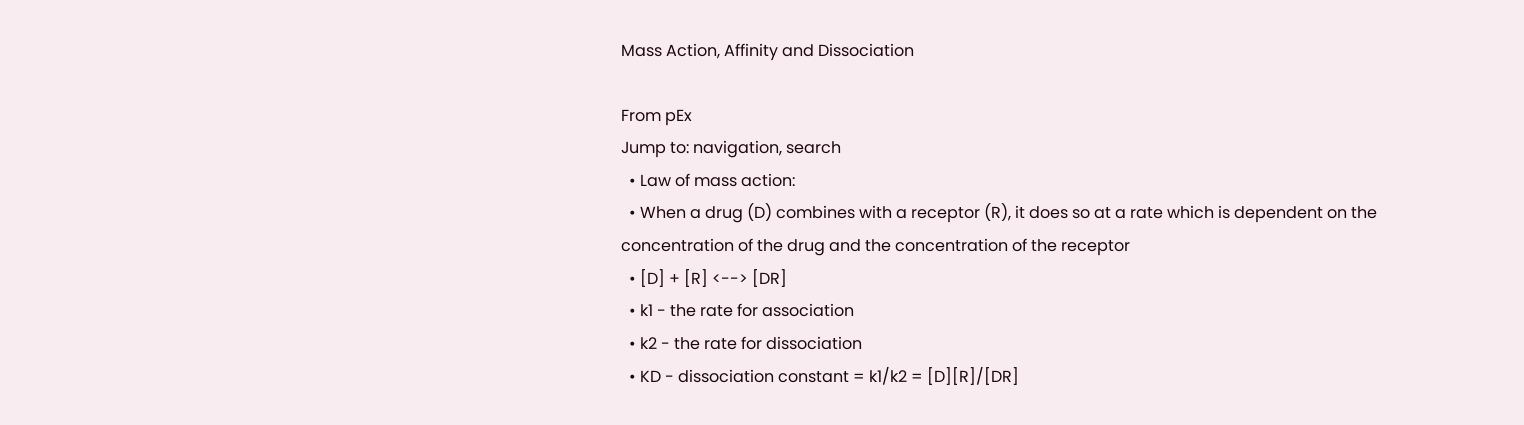Mass Action, Affinity and Dissociation

From pEx
Jump to: navigation, search
  • Law of mass action:
  • When a drug (D) combines with a receptor (R), it does so at a rate which is dependent on the concentration of the drug and the concentration of the receptor
  • [D] + [R] <--> [DR]
  • k1 - the rate for association
  • k2 - the rate for dissociation
  • KD - dissociation constant = k1/k2 = [D][R]/[DR]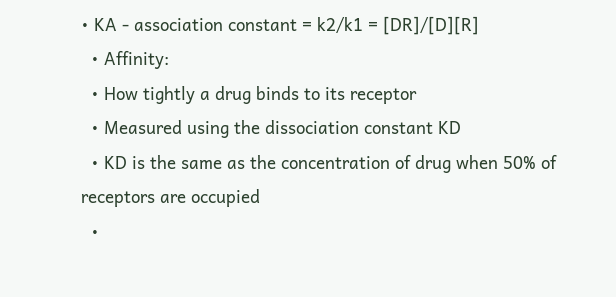• KA - association constant = k2/k1 = [DR]/[D][R]
  • Affinity:
  • How tightly a drug binds to its receptor
  • Measured using the dissociation constant KD
  • KD is the same as the concentration of drug when 50% of receptors are occupied
  •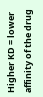Higher KD = lower affinity of the drug